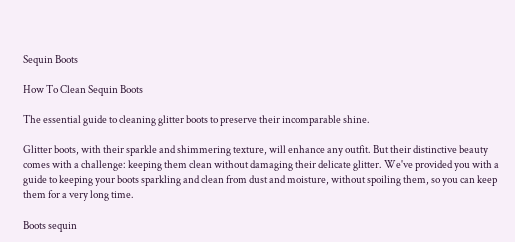Sequin Boots

How To Clean Sequin Boots

The essential guide to cleaning glitter boots to preserve their incomparable shine.

Glitter boots, with their sparkle and shimmering texture, will enhance any outfit. But their distinctive beauty comes with a challenge: keeping them clean without damaging their delicate glitter. We've provided you with a guide to keeping your boots sparkling and clean from dust and moisture, without spoiling them, so you can keep them for a very long time.

Boots sequin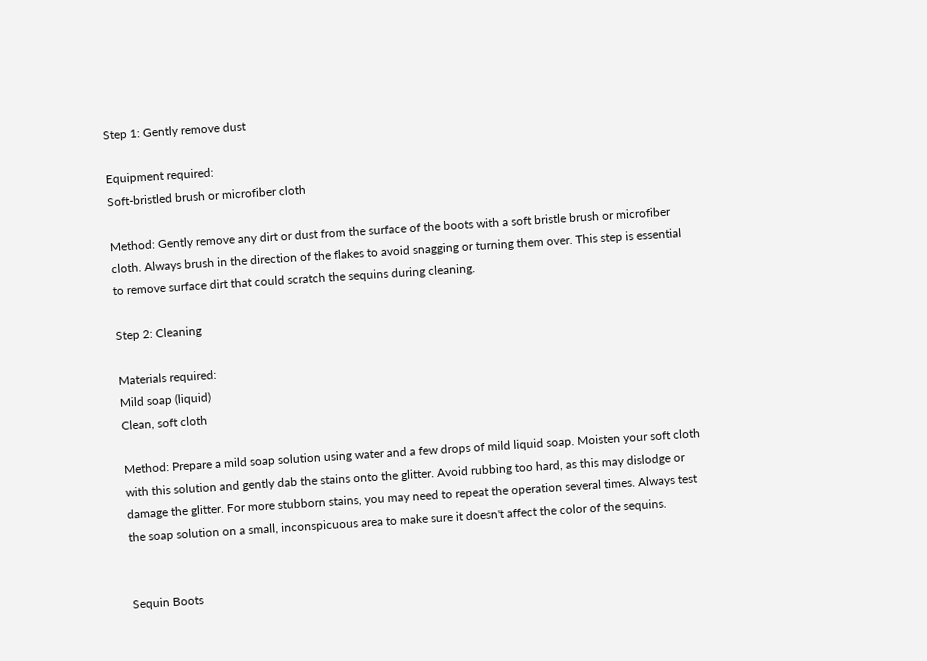Step 1: Gently remove dust

Equipment required:
Soft-bristled brush or microfiber cloth

Method: Gently remove any dirt or dust from the surface of the boots with a soft bristle brush or microfiber cloth. Always brush in the direction of the flakes to avoid snagging or turning them over. This step is essential to remove surface dirt that could scratch the sequins during cleaning.

Step 2: Cleaning

Materials required:
Mild soap (liquid)
Clean, soft cloth

Method: Prepare a mild soap solution using water and a few drops of mild liquid soap. Moisten your soft cloth with this solution and gently dab the stains onto the glitter. Avoid rubbing too hard, as this may dislodge or damage the glitter. For more stubborn stains, you may need to repeat the operation several times. Always test the soap solution on a small, inconspicuous area to make sure it doesn't affect the color of the sequins.


Sequin Boots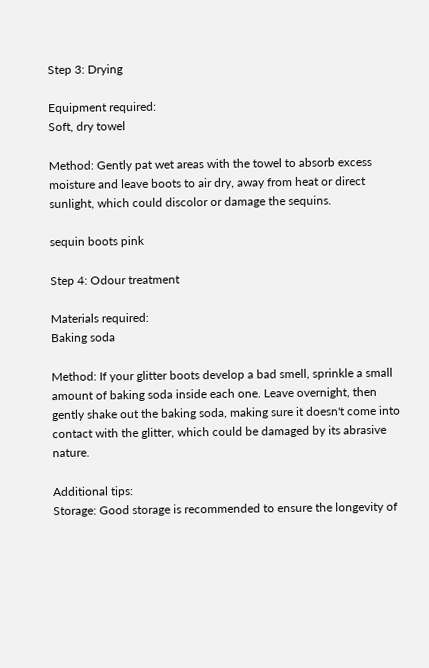Step 3: Drying

Equipment required:
Soft, dry towel

Method: Gently pat wet areas with the towel to absorb excess moisture and leave boots to air dry, away from heat or direct sunlight, which could discolor or damage the sequins.

sequin boots pink

Step 4: Odour treatment

Materials required:
Baking soda

Method: If your glitter boots develop a bad smell, sprinkle a small amount of baking soda inside each one. Leave overnight, then gently shake out the baking soda, making sure it doesn't come into contact with the glitter, which could be damaged by its abrasive nature.

Additional tips:
Storage: Good storage is recommended to ensure the longevity of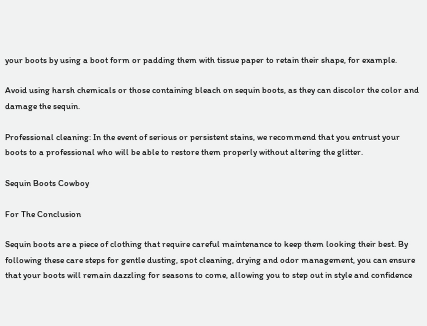your boots by using a boot form or padding them with tissue paper to retain their shape, for example.

Avoid using harsh chemicals or those containing bleach on sequin boots, as they can discolor the color and damage the sequin.

Professional cleaning: In the event of serious or persistent stains, we recommend that you entrust your boots to a professional who will be able to restore them properly without altering the glitter.

Sequin Boots Cowboy

For The Conclusion

Sequin boots are a piece of clothing that require careful maintenance to keep them looking their best. By following these care steps for gentle dusting, spot cleaning, drying and odor management, you can ensure that your boots will remain dazzling for seasons to come, allowing you to step out in style and confidence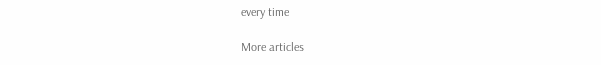every time

More articles